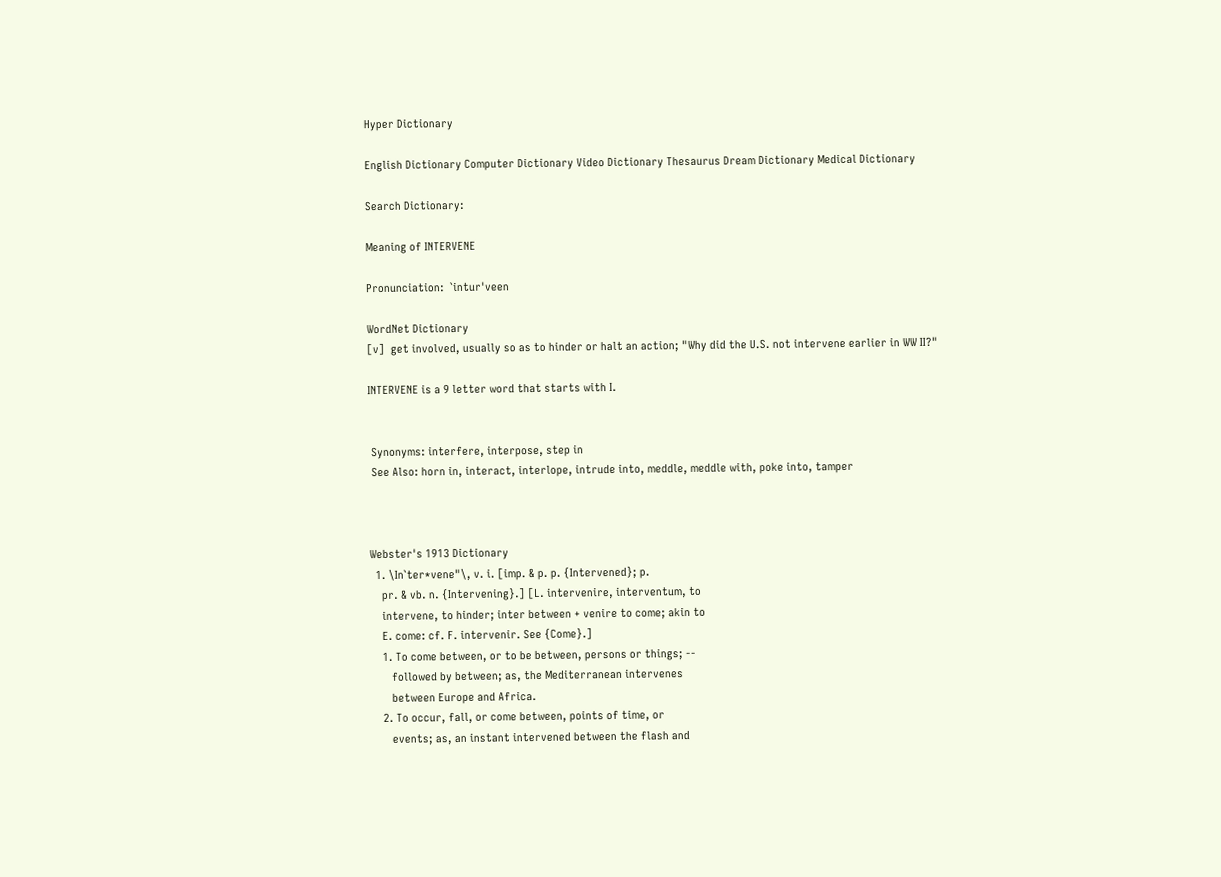Hyper Dictionary

English Dictionary Computer Dictionary Video Dictionary Thesaurus Dream Dictionary Medical Dictionary

Search Dictionary:

Meaning of INTERVENE

Pronunciation:  `intur'veen

WordNet Dictionary
[v]  get involved, usually so as to hinder or halt an action; "Why did the U.S. not intervene earlier in WW II?"

INTERVENE is a 9 letter word that starts with I.


 Synonyms: interfere, interpose, step in
 See Also: horn in, interact, interlope, intrude into, meddle, meddle with, poke into, tamper



Webster's 1913 Dictionary
  1. \In`ter*vene"\, v. i. [imp. & p. p. {Intervened}; p.
    pr. & vb. n. {Intervening}.] [L. intervenire, interventum, to
    intervene, to hinder; inter between + venire to come; akin to
    E. come: cf. F. intervenir. See {Come}.]
    1. To come between, or to be between, persons or things; --
       followed by between; as, the Mediterranean intervenes
       between Europe and Africa.
    2. To occur, fall, or come between, points of time, or
       events; as, an instant intervened between the flash and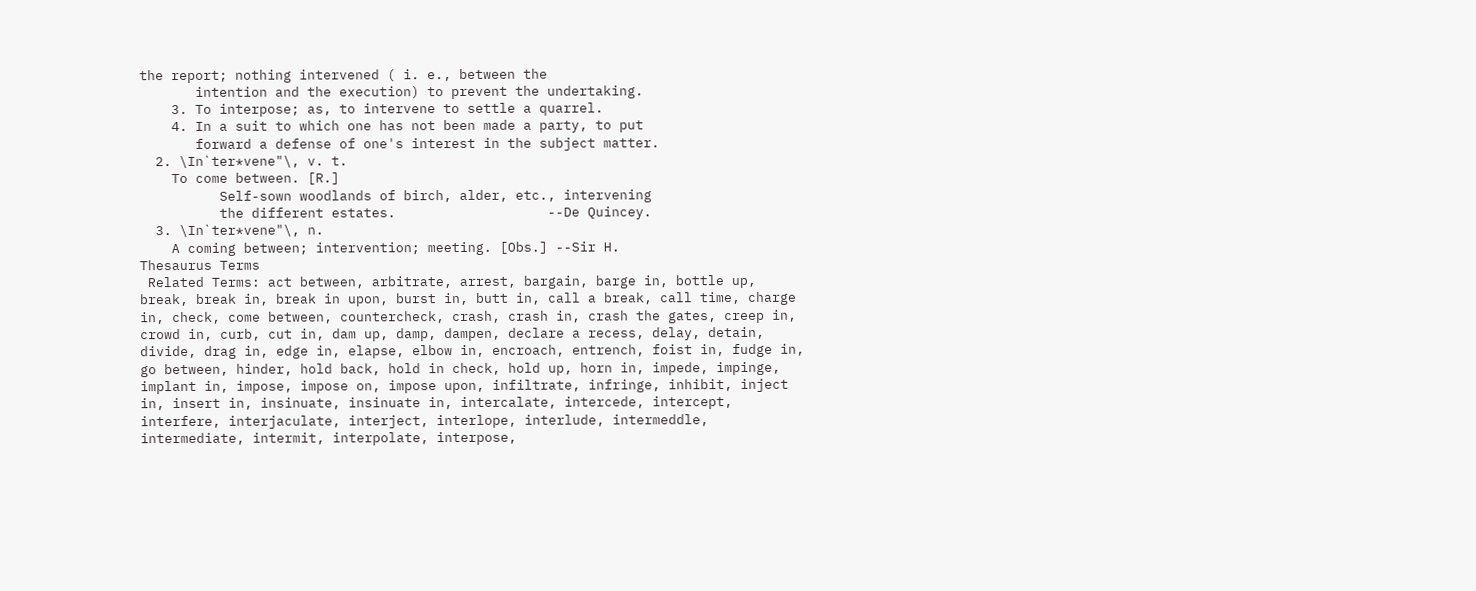the report; nothing intervened ( i. e., between the
       intention and the execution) to prevent the undertaking.
    3. To interpose; as, to intervene to settle a quarrel.
    4. In a suit to which one has not been made a party, to put
       forward a defense of one's interest in the subject matter.
  2. \In`ter*vene"\, v. t.
    To come between. [R.]
          Self-sown woodlands of birch, alder, etc., intervening
          the different estates.                   --De Quincey.
  3. \In`ter*vene"\, n.
    A coming between; intervention; meeting. [Obs.] --Sir H.
Thesaurus Terms
 Related Terms: act between, arbitrate, arrest, bargain, barge in, bottle up, break, break in, break in upon, burst in, butt in, call a break, call time, charge in, check, come between, countercheck, crash, crash in, crash the gates, creep in, crowd in, curb, cut in, dam up, damp, dampen, declare a recess, delay, detain, divide, drag in, edge in, elapse, elbow in, encroach, entrench, foist in, fudge in, go between, hinder, hold back, hold in check, hold up, horn in, impede, impinge, implant in, impose, impose on, impose upon, infiltrate, infringe, inhibit, inject in, insert in, insinuate, insinuate in, intercalate, intercede, intercept, interfere, interjaculate, interject, interlope, interlude, intermeddle, intermediate, intermit, interpolate, interpose,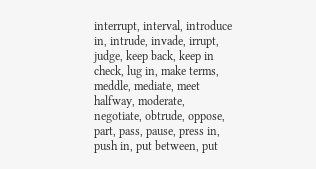interrupt, interval, introduce in, intrude, invade, irrupt, judge, keep back, keep in check, lug in, make terms, meddle, mediate, meet halfway, moderate, negotiate, obtrude, oppose, part, pass, pause, press in, push in, put between, put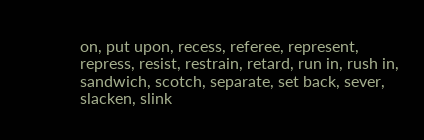on, put upon, recess, referee, represent, repress, resist, restrain, retard, run in, rush in, sandwich, scotch, separate, set back, sever, slacken, slink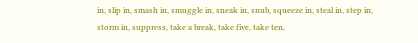in, slip in, smash in, smuggle in, sneak in, snub, squeeze in, steal in, step in, storm in, suppress, take a break, take five, take ten,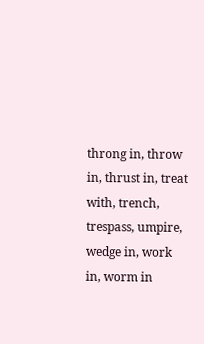throng in, throw in, thrust in, treat with, trench, trespass, umpire, wedge in, work in, worm in